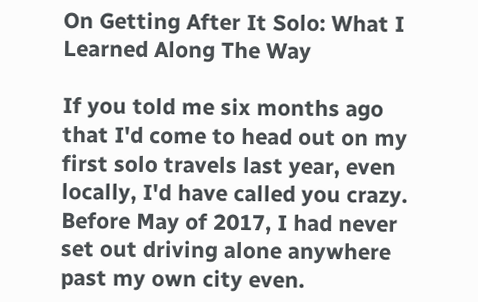On Getting After It Solo: What I Learned Along The Way

If you told me six months ago that I'd come to head out on my first solo travels last year, even locally, I'd have called you crazy. Before May of 2017, I had never set out driving alone anywhere past my own city even.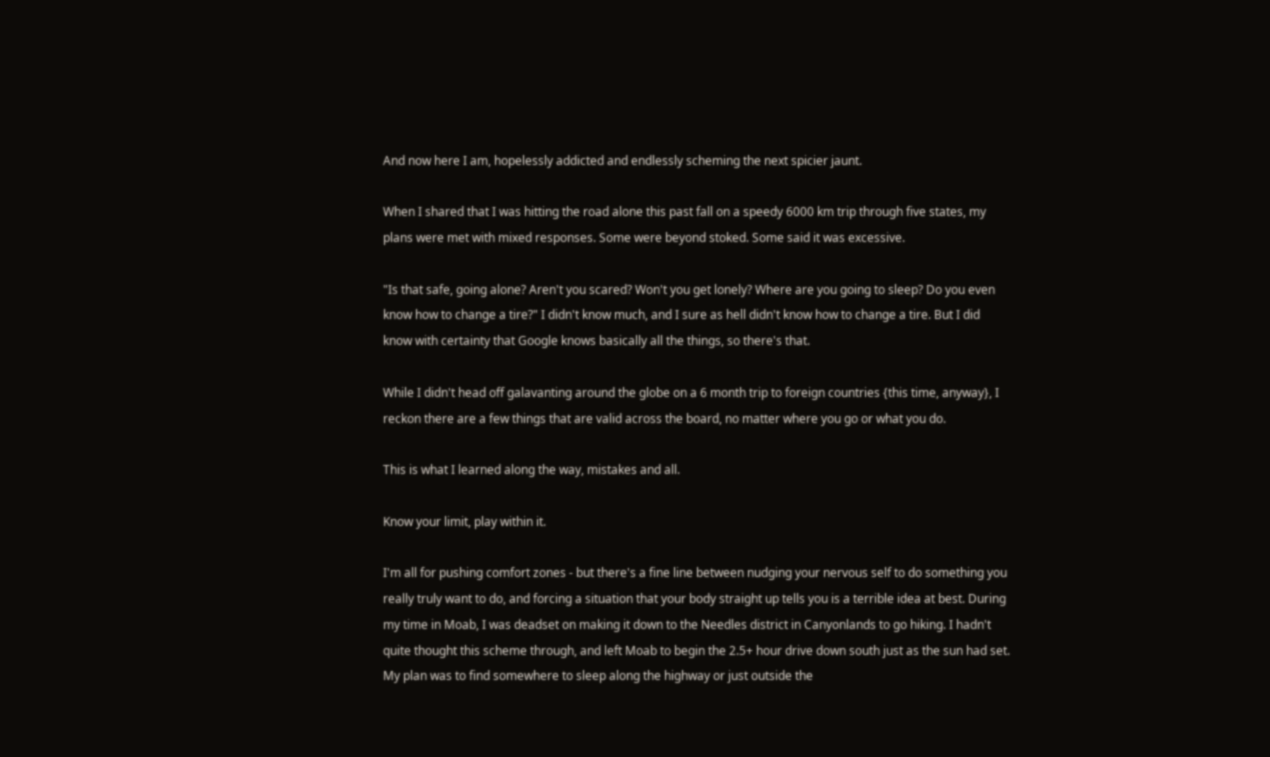And now here I am, hopelessly addicted and endlessly scheming the next spicier jaunt.

When I shared that I was hitting the road alone this past fall on a speedy 6000 km trip through five states, my plans were met with mixed responses. Some were beyond stoked. Some said it was excessive.

"Is that safe, going alone? Aren't you scared? Won't you get lonely? Where are you going to sleep? Do you even know how to change a tire?" I didn't know much, and I sure as hell didn't know how to change a tire. But I did know with certainty that Google knows basically all the things, so there's that.

While I didn't head off galavanting around the globe on a 6 month trip to foreign countries {this time, anyway}, I reckon there are a few things that are valid across the board, no matter where you go or what you do.

This is what I learned along the way, mistakes and all.

Know your limit, play within it.

I'm all for pushing comfort zones - but there's a fine line between nudging your nervous self to do something you really truly want to do, and forcing a situation that your body straight up tells you is a terrible idea at best. During my time in Moab, I was deadset on making it down to the Needles district in Canyonlands to go hiking. I hadn't quite thought this scheme through, and left Moab to begin the 2.5+ hour drive down south just as the sun had set. My plan was to find somewhere to sleep along the highway or just outside the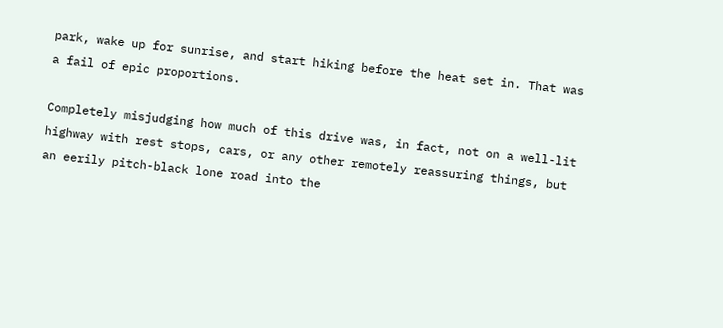park, wake up for sunrise, and start hiking before the heat set in. That was a fail of epic proportions.

Completely misjudging how much of this drive was, in fact, not on a well-lit highway with rest stops, cars, or any other remotely reassuring things, but an eerily pitch-black lone road into the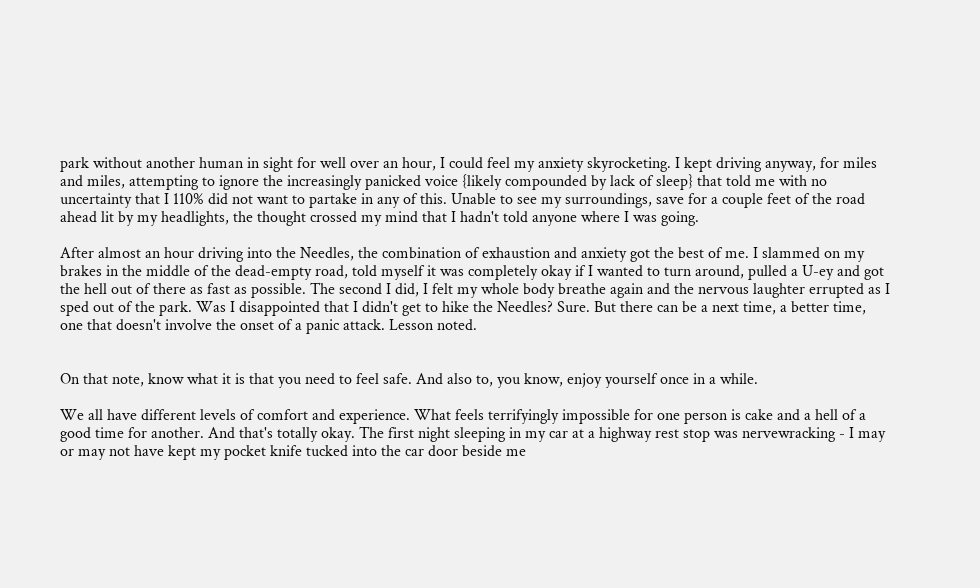park without another human in sight for well over an hour, I could feel my anxiety skyrocketing. I kept driving anyway, for miles and miles, attempting to ignore the increasingly panicked voice {likely compounded by lack of sleep} that told me with no uncertainty that I 110% did not want to partake in any of this. Unable to see my surroundings, save for a couple feet of the road ahead lit by my headlights, the thought crossed my mind that I hadn't told anyone where I was going.

After almost an hour driving into the Needles, the combination of exhaustion and anxiety got the best of me. I slammed on my brakes in the middle of the dead-empty road, told myself it was completely okay if I wanted to turn around, pulled a U-ey and got the hell out of there as fast as possible. The second I did, I felt my whole body breathe again and the nervous laughter errupted as I sped out of the park. Was I disappointed that I didn't get to hike the Needles? Sure. But there can be a next time, a better time, one that doesn't involve the onset of a panic attack. Lesson noted.


On that note, know what it is that you need to feel safe. And also to, you know, enjoy yourself once in a while.

We all have different levels of comfort and experience. What feels terrifyingly impossible for one person is cake and a hell of a good time for another. And that's totally okay. The first night sleeping in my car at a highway rest stop was nervewracking - I may or may not have kept my pocket knife tucked into the car door beside me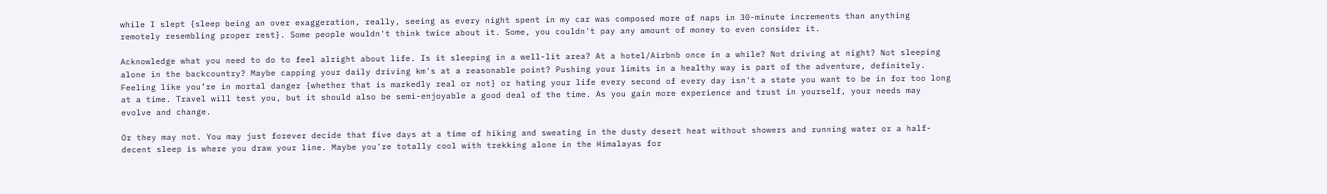while I slept {sleep being an over exaggeration, really, seeing as every night spent in my car was composed more of naps in 30-minute increments than anything remotely resembling proper rest}. Some people wouldn't think twice about it. Some, you couldn't pay any amount of money to even consider it.

Acknowledge what you need to do to feel alright about life. Is it sleeping in a well-lit area? At a hotel/Airbnb once in a while? Not driving at night? Not sleeping alone in the backcountry? Maybe capping your daily driving km's at a reasonable point? Pushing your limits in a healthy way is part of the adventure, definitely. Feeling like you’re in mortal danger {whether that is markedly real or not} or hating your life every second of every day isn't a state you want to be in for too long at a time. Travel will test you, but it should also be semi-enjoyable a good deal of the time. As you gain more experience and trust in yourself, your needs may evolve and change.

Or they may not. You may just forever decide that five days at a time of hiking and sweating in the dusty desert heat without showers and running water or a half-decent sleep is where you draw your line. Maybe you're totally cool with trekking alone in the Himalayas for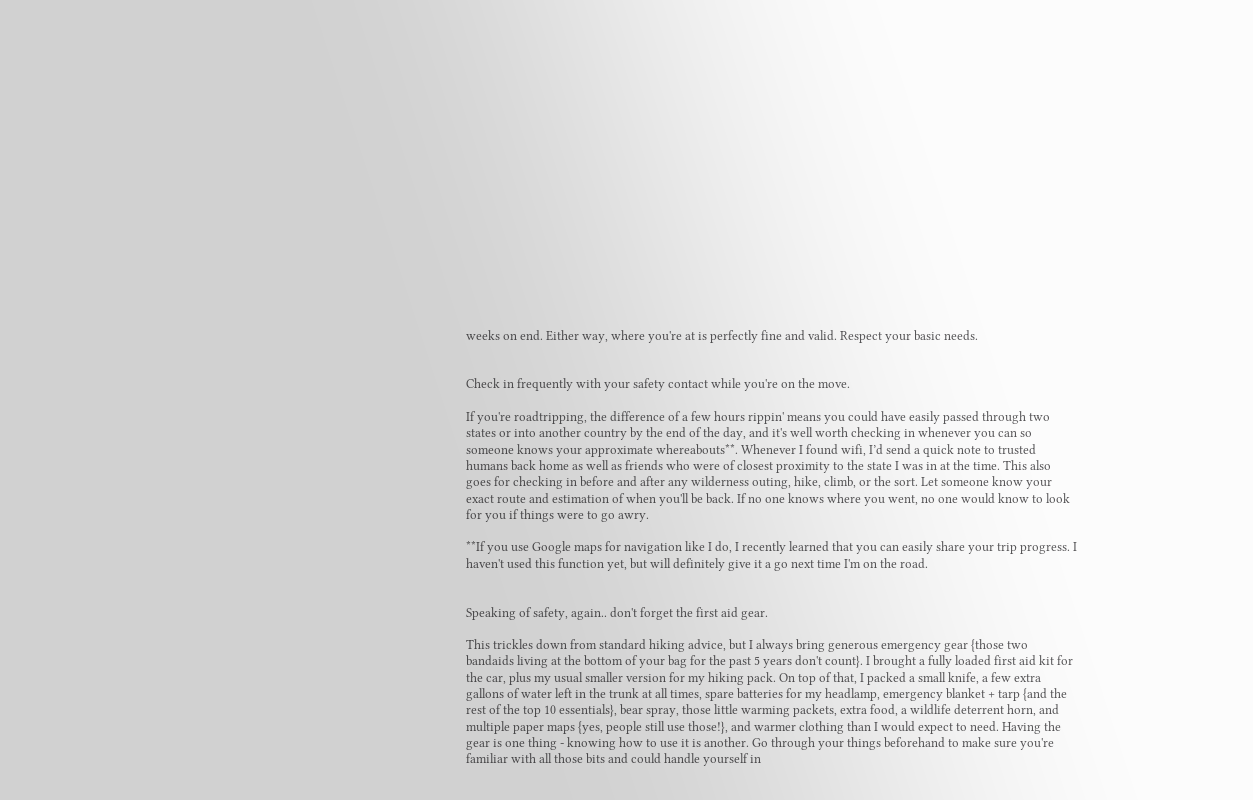weeks on end. Either way, where you're at is perfectly fine and valid. Respect your basic needs.


Check in frequently with your safety contact while you're on the move.

If you're roadtripping, the difference of a few hours rippin' means you could have easily passed through two states or into another country by the end of the day, and it's well worth checking in whenever you can so someone knows your approximate whereabouts**. Whenever I found wifi, I’d send a quick note to trusted humans back home as well as friends who were of closest proximity to the state I was in at the time. This also goes for checking in before and after any wilderness outing, hike, climb, or the sort. Let someone know your exact route and estimation of when you'll be back. If no one knows where you went, no one would know to look for you if things were to go awry.

**If you use Google maps for navigation like I do, I recently learned that you can easily share your trip progress. I haven't used this function yet, but will definitely give it a go next time I'm on the road.


Speaking of safety, again.. don't forget the first aid gear.

This trickles down from standard hiking advice, but I always bring generous emergency gear {those two bandaids living at the bottom of your bag for the past 5 years don't count}. I brought a fully loaded first aid kit for the car, plus my usual smaller version for my hiking pack. On top of that, I packed a small knife, a few extra gallons of water left in the trunk at all times, spare batteries for my headlamp, emergency blanket + tarp {and the rest of the top 10 essentials}, bear spray, those little warming packets, extra food, a wildlife deterrent horn, and multiple paper maps {yes, people still use those!}, and warmer clothing than I would expect to need. Having the gear is one thing - knowing how to use it is another. Go through your things beforehand to make sure you're familiar with all those bits and could handle yourself in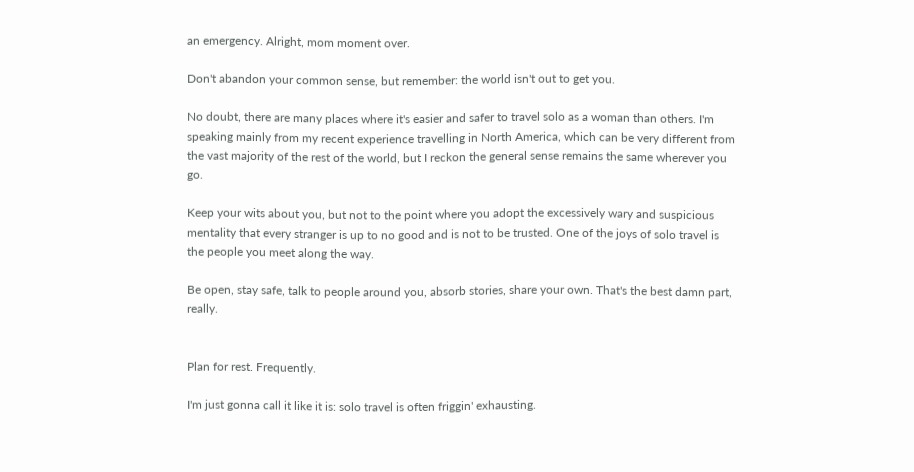an emergency. Alright, mom moment over.

Don't abandon your common sense, but remember: the world isn't out to get you.

No doubt, there are many places where it's easier and safer to travel solo as a woman than others. I'm speaking mainly from my recent experience travelling in North America, which can be very different from the vast majority of the rest of the world, but I reckon the general sense remains the same wherever you go.

Keep your wits about you, but not to the point where you adopt the excessively wary and suspicious mentality that every stranger is up to no good and is not to be trusted. One of the joys of solo travel is the people you meet along the way.

Be open, stay safe, talk to people around you, absorb stories, share your own. That's the best damn part, really.


Plan for rest. Frequently.

I'm just gonna call it like it is: solo travel is often friggin' exhausting.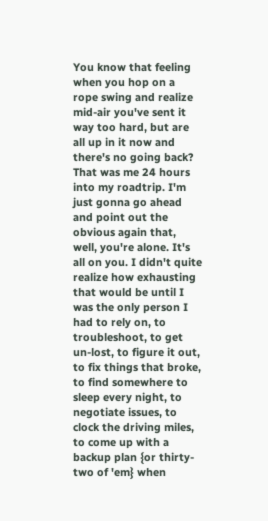You know that feeling when you hop on a rope swing and realize mid-air you've sent it way too hard, but are all up in it now and there's no going back? That was me 24 hours into my roadtrip. I'm just gonna go ahead and point out the obvious again that, well, you're alone. It's all on you. I didn't quite realize how exhausting that would be until I was the only person I had to rely on, to troubleshoot, to get un-lost, to figure it out, to fix things that broke, to find somewhere to sleep every night, to negotiate issues, to clock the driving miles, to come up with a backup plan {or thirty-two of 'em} when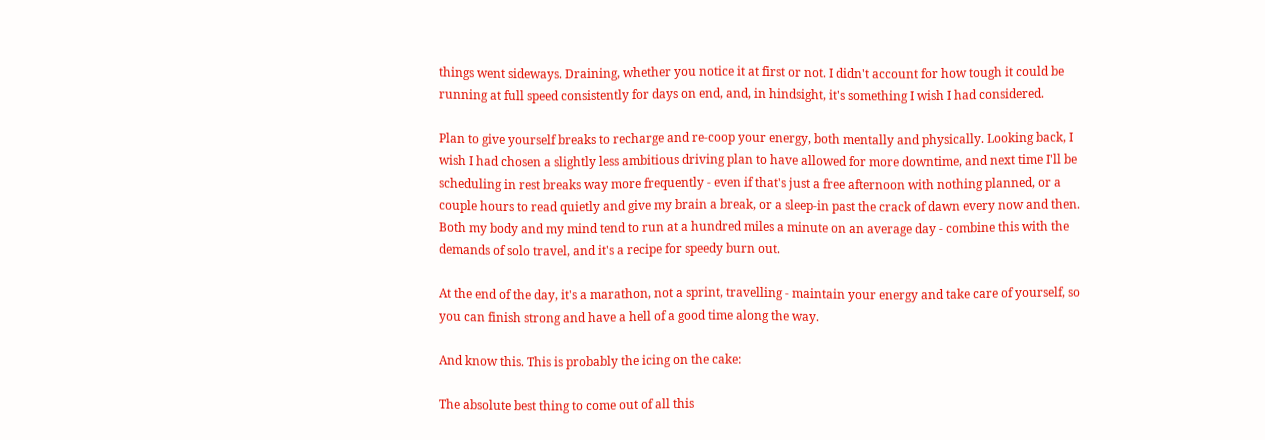things went sideways. Draining, whether you notice it at first or not. I didn't account for how tough it could be running at full speed consistently for days on end, and, in hindsight, it's something I wish I had considered.

Plan to give yourself breaks to recharge and re-coop your energy, both mentally and physically. Looking back, I wish I had chosen a slightly less ambitious driving plan to have allowed for more downtime, and next time I'll be scheduling in rest breaks way more frequently - even if that's just a free afternoon with nothing planned, or a couple hours to read quietly and give my brain a break, or a sleep-in past the crack of dawn every now and then. Both my body and my mind tend to run at a hundred miles a minute on an average day - combine this with the demands of solo travel, and it's a recipe for speedy burn out.

At the end of the day, it's a marathon, not a sprint, travelling - maintain your energy and take care of yourself, so you can finish strong and have a hell of a good time along the way.

And know this. This is probably the icing on the cake:

The absolute best thing to come out of all this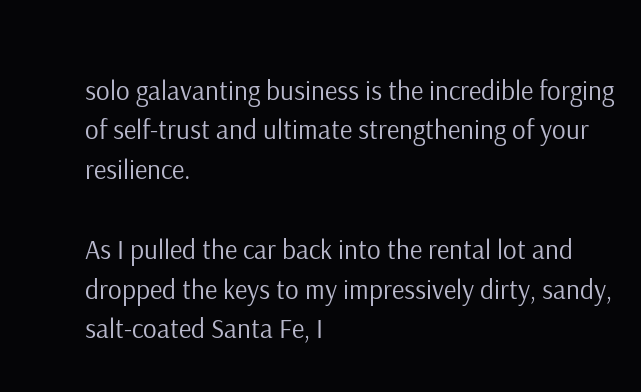solo galavanting business is the incredible forging of self-trust and ultimate strengthening of your resilience.

As I pulled the car back into the rental lot and dropped the keys to my impressively dirty, sandy, salt-coated Santa Fe, I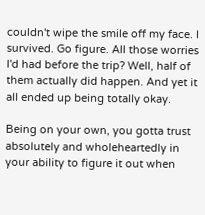couldn't wipe the smile off my face. I survived. Go figure. All those worries I'd had before the trip? Well, half of them actually did happen. And yet it all ended up being totally okay.

Being on your own, you gotta trust absolutely and wholeheartedly in your ability to figure it out when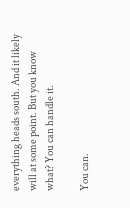everything heads south. And it likely will at some point. But you know what? You can handle it.

You can.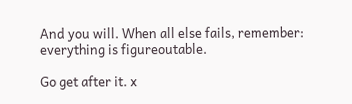And you will. When all else fails, remember: everything is figureoutable.

Go get after it. x